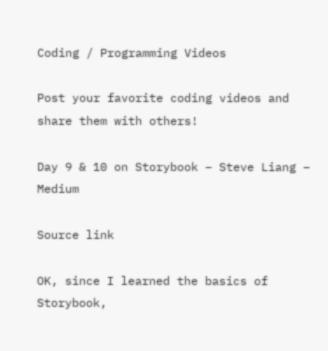Coding / Programming Videos

Post your favorite coding videos and share them with others!

Day 9 & 10 on Storybook – Steve Liang – Medium

Source link

OK, since I learned the basics of Storybook,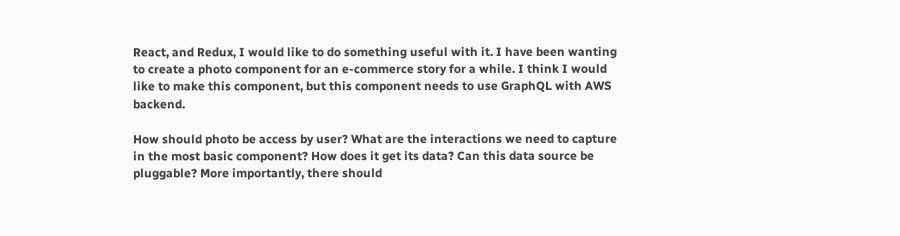React, and Redux, I would like to do something useful with it. I have been wanting to create a photo component for an e-commerce story for a while. I think I would like to make this component, but this component needs to use GraphQL with AWS backend.

How should photo be access by user? What are the interactions we need to capture in the most basic component? How does it get its data? Can this data source be pluggable? More importantly, there should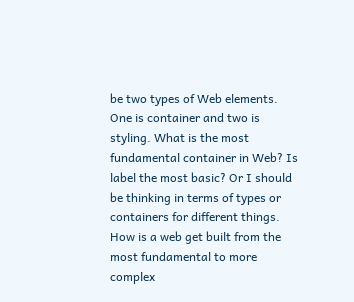be two types of Web elements. One is container and two is styling. What is the most fundamental container in Web? Is label the most basic? Or I should be thinking in terms of types or containers for different things. How is a web get built from the most fundamental to more complex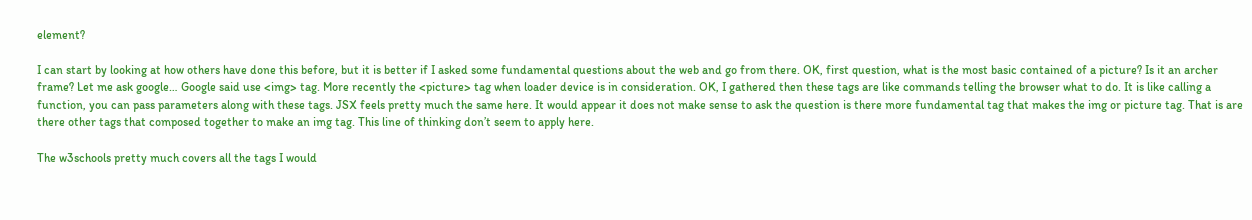element?

I can start by looking at how others have done this before, but it is better if I asked some fundamental questions about the web and go from there. OK, first question, what is the most basic contained of a picture? Is it an archer frame? Let me ask google… Google said use <img> tag. More recently the <picture> tag when loader device is in consideration. OK, I gathered then these tags are like commands telling the browser what to do. It is like calling a function, you can pass parameters along with these tags. JSX feels pretty much the same here. It would appear it does not make sense to ask the question is there more fundamental tag that makes the img or picture tag. That is are there other tags that composed together to make an img tag. This line of thinking don’t seem to apply here.

The w3schools pretty much covers all the tags I would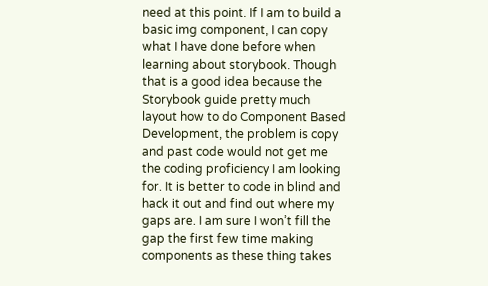need at this point. If I am to build a basic img component, I can copy what I have done before when learning about storybook. Though that is a good idea because the Storybook guide pretty much layout how to do Component Based Development, the problem is copy and past code would not get me the coding proficiency I am looking for. It is better to code in blind and hack it out and find out where my gaps are. I am sure I won’t fill the gap the first few time making components as these thing takes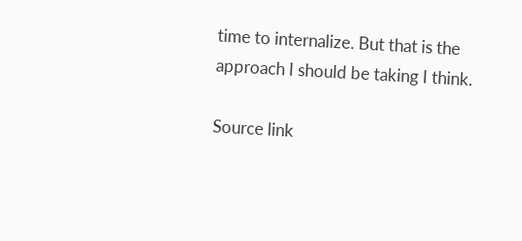time to internalize. But that is the approach I should be taking I think.

Source link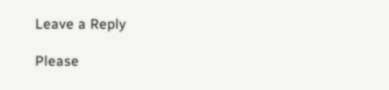Leave a Reply

Please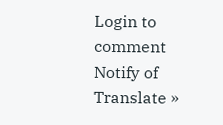Login to comment
Notify of
Translate »